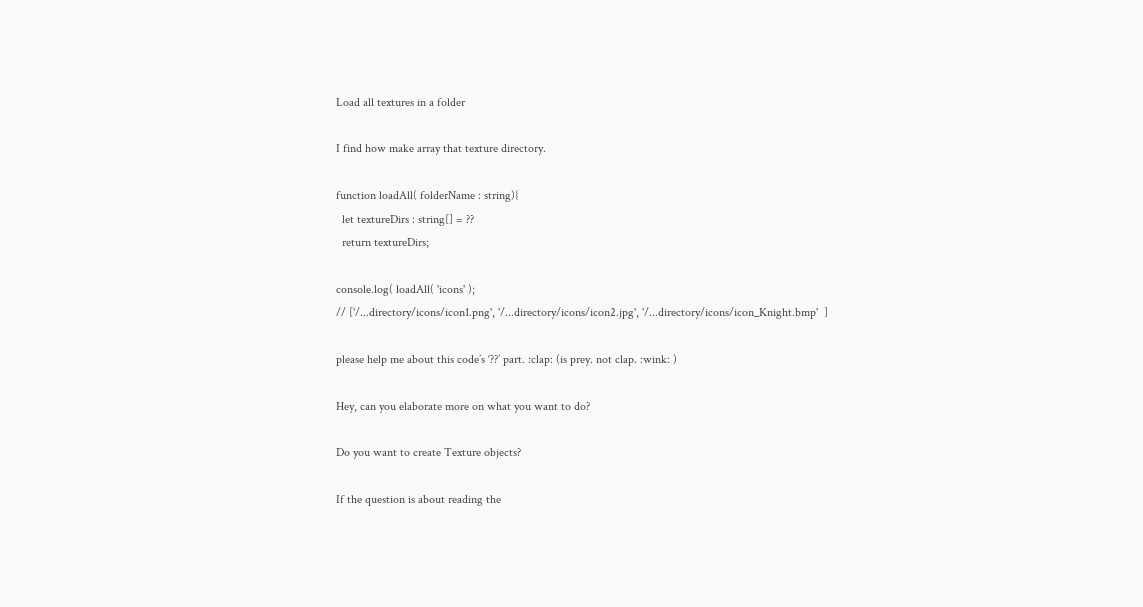Load all textures in a folder

I find how make array that texture directory.

function loadAll( folderName : string){
  let textureDirs : string[] = ??
  return textureDirs;

console.log( loadAll( 'icons' );
// ['/...directory/icons/icon1.png', '/...directory/icons/icon2.jpg', '/...directory/icons/icon_Knight.bmp'  ]

please help me about this code’s ‘??’ part. :clap: (is prey. not clap. :wink: )

Hey, can you elaborate more on what you want to do?

Do you want to create Texture objects?

If the question is about reading the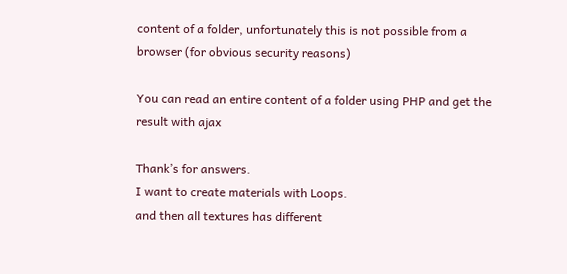content of a folder, unfortunately this is not possible from a browser (for obvious security reasons)

You can read an entire content of a folder using PHP and get the result with ajax

Thank’s for answers.
I want to create materials with Loops.
and then all textures has different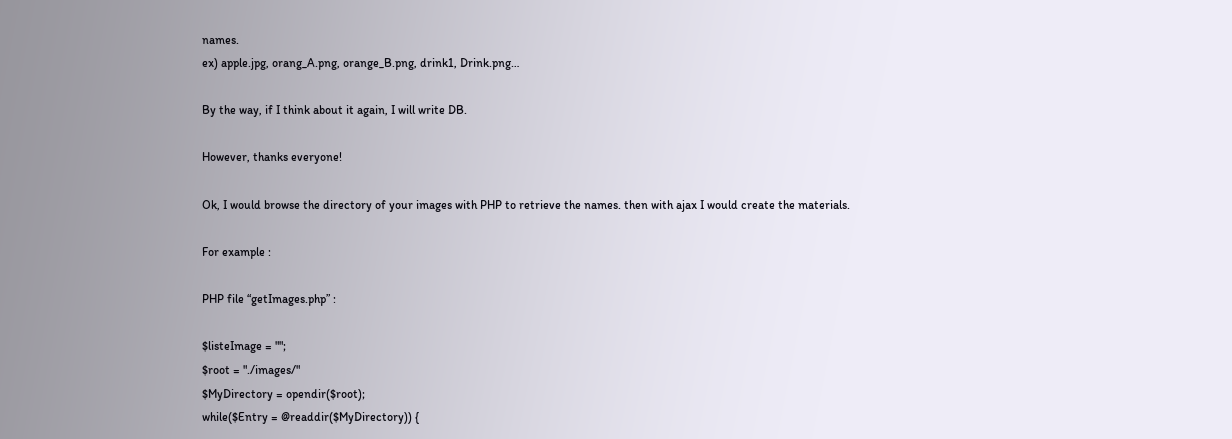names.
ex) apple.jpg, orang_A.png, orange_B.png, drink1, Drink.png…

By the way, if I think about it again, I will write DB.

However, thanks everyone!

Ok, I would browse the directory of your images with PHP to retrieve the names. then with ajax I would create the materials.

For example :

PHP file “getImages.php” :

$listeImage = "";
$root = "./images/"
$MyDirectory = opendir($root);
while($Entry = @readdir($MyDirectory)) {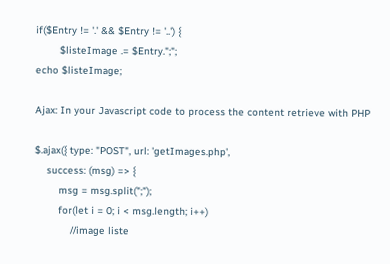if($Entry != '.' && $Entry != '..') {
        $listeImage .= $Entry.";";
echo $listeImage;

Ajax: In your Javascript code to process the content retrieve with PHP

$.ajax({ type: "POST", url: 'getImages.php',
    success: (msg) => {
        msg = msg.split(";");
        for(let i = 0; i < msg.length; i++)
            //image liste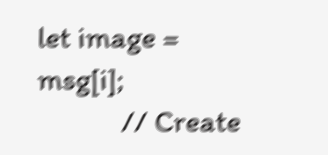let image = msg[i];
            // Create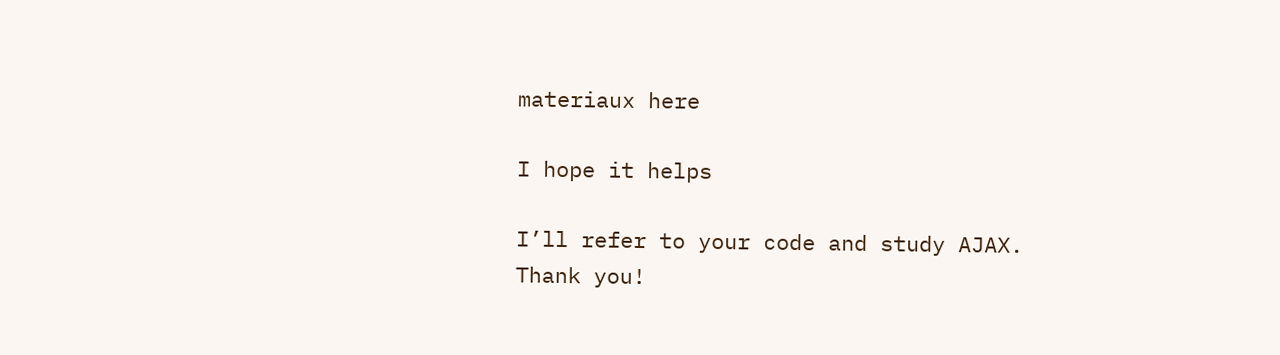materiaux here

I hope it helps

I’ll refer to your code and study AJAX.
Thank you!